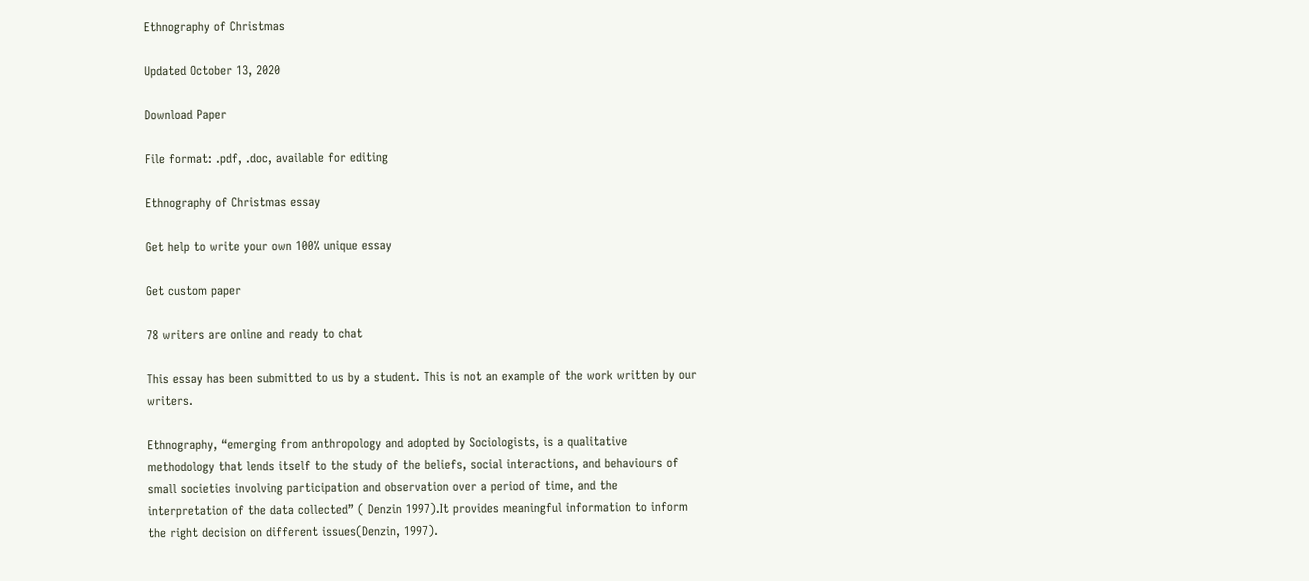Ethnography of Christmas

Updated October 13, 2020

Download Paper

File format: .pdf, .doc, available for editing

Ethnography of Christmas essay

Get help to write your own 100% unique essay

Get custom paper

78 writers are online and ready to chat

This essay has been submitted to us by a student. This is not an example of the work written by our writers.

Ethnography, “emerging from anthropology and adopted by Sociologists, is a qualitative methodology that lends itself to the study of the beliefs, social interactions, and behaviours of small societies involving participation and observation over a period of time, and the interpretation of the data collected” ( Denzin 1997).It provides meaningful information to inform the right decision on different issues(Denzin, 1997).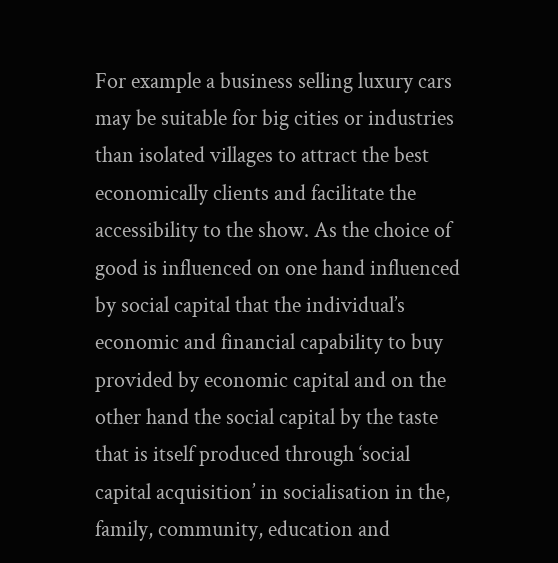For example a business selling luxury cars may be suitable for big cities or industries than isolated villages to attract the best economically clients and facilitate the accessibility to the show. As the choice of good is influenced on one hand influenced by social capital that the individual’s economic and financial capability to buy provided by economic capital and on the other hand the social capital by the taste that is itself produced through ‘social capital acquisition’ in socialisation in the, family, community, education and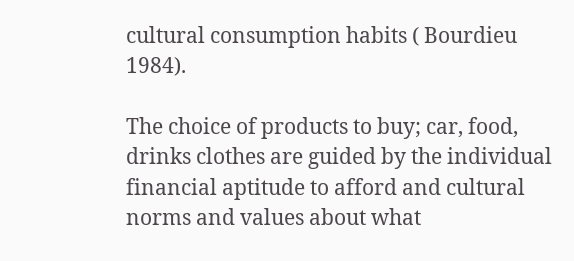cultural consumption habits ( Bourdieu 1984).

The choice of products to buy; car, food, drinks clothes are guided by the individual financial aptitude to afford and cultural norms and values about what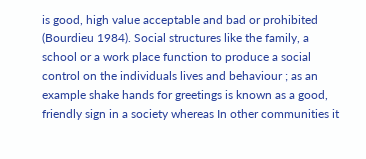is good, high value acceptable and bad or prohibited (Bourdieu 1984). Social structures like the family, a school or a work place function to produce a social control on the individuals lives and behaviour ; as an example shake hands for greetings is known as a good, friendly sign in a society whereas In other communities it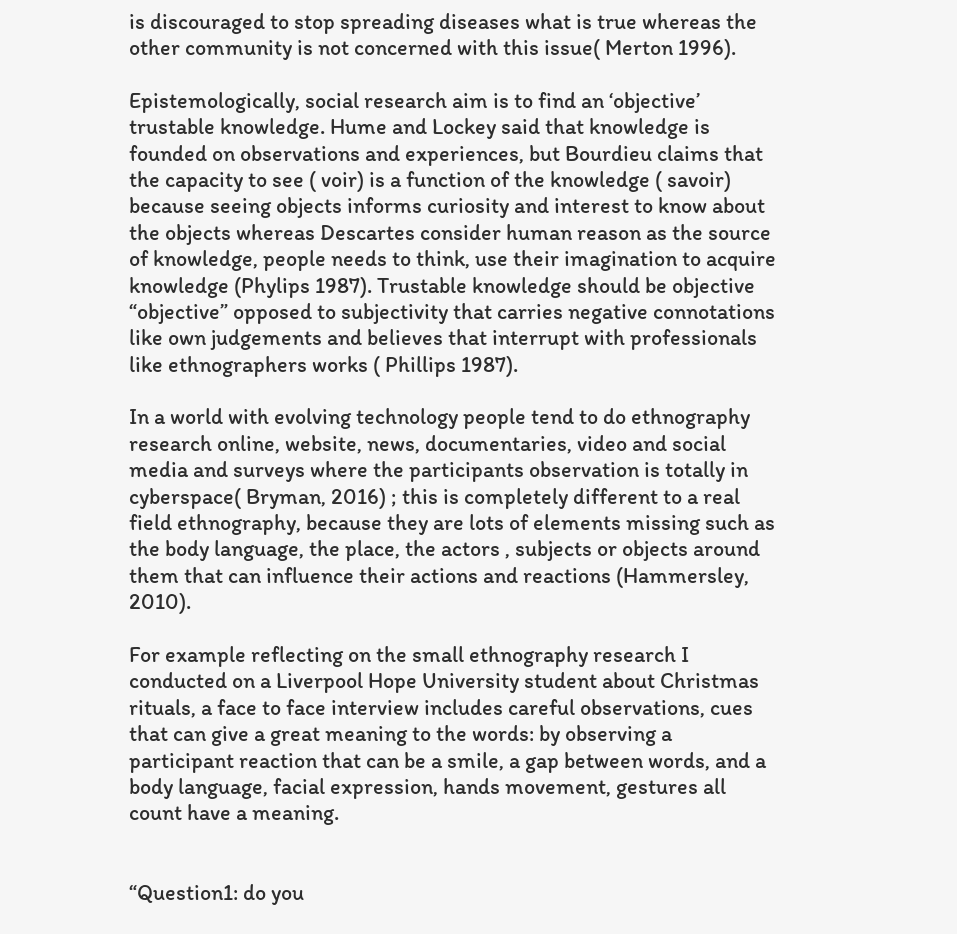is discouraged to stop spreading diseases what is true whereas the other community is not concerned with this issue( Merton 1996).

Epistemologically, social research aim is to find an ‘objective’ trustable knowledge. Hume and Lockey said that knowledge is founded on observations and experiences, but Bourdieu claims that the capacity to see ( voir) is a function of the knowledge ( savoir) because seeing objects informs curiosity and interest to know about the objects whereas Descartes consider human reason as the source of knowledge, people needs to think, use their imagination to acquire knowledge (Phylips 1987). Trustable knowledge should be objective “objective” opposed to subjectivity that carries negative connotations like own judgements and believes that interrupt with professionals like ethnographers works ( Phillips 1987).

In a world with evolving technology people tend to do ethnography research online, website, news, documentaries, video and social media and surveys where the participants observation is totally in cyberspace( Bryman, 2016) ; this is completely different to a real field ethnography, because they are lots of elements missing such as the body language, the place, the actors , subjects or objects around them that can influence their actions and reactions (Hammersley, 2010).

For example reflecting on the small ethnography research I conducted on a Liverpool Hope University student about Christmas rituals, a face to face interview includes careful observations, cues that can give a great meaning to the words: by observing a participant reaction that can be a smile, a gap between words, and a body language, facial expression, hands movement, gestures all count have a meaning.


“Question1: do you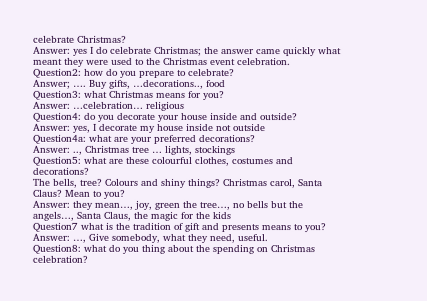celebrate Christmas?
Answer: yes I do celebrate Christmas; the answer came quickly what meant they were used to the Christmas event celebration.
Question2: how do you prepare to celebrate?
Answer; …. Buy gifts, …decorations.., food
Question3: what Christmas means for you?
Answer: …celebration… religious
Question4: do you decorate your house inside and outside?
Answer: yes, I decorate my house inside not outside
Question4a: what are your preferred decorations?
Answer: .., Christmas tree … lights, stockings
Question5: what are these colourful clothes, costumes and decorations?
The bells, tree? Colours and shiny things? Christmas carol, Santa Claus? Mean to you?
Answer: they mean…, joy, green the tree…, no bells but the angels…, Santa Claus, the magic for the kids
Question7 what is the tradition of gift and presents means to you?
Answer: …, Give somebody, what they need, useful.
Question8: what do you thing about the spending on Christmas celebration?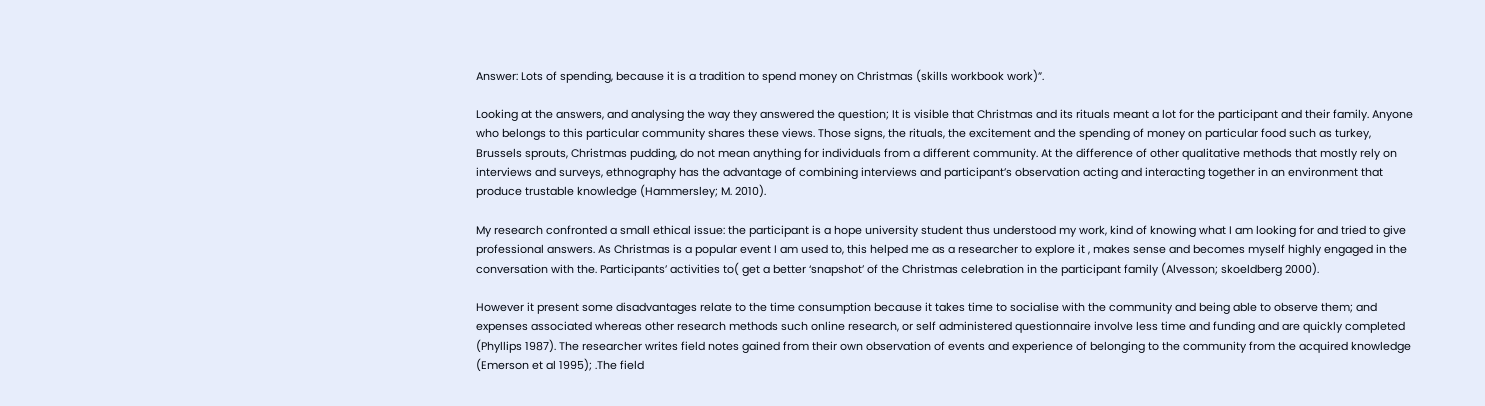Answer: Lots of spending, because it is a tradition to spend money on Christmas (skills workbook work)”.

Looking at the answers, and analysing the way they answered the question; It is visible that Christmas and its rituals meant a lot for the participant and their family. Anyone who belongs to this particular community shares these views. Those signs, the rituals, the excitement and the spending of money on particular food such as turkey, Brussels sprouts, Christmas pudding, do not mean anything for individuals from a different community. At the difference of other qualitative methods that mostly rely on interviews and surveys, ethnography has the advantage of combining interviews and participant’s observation acting and interacting together in an environment that produce trustable knowledge (Hammersley; M. 2010).

My research confronted a small ethical issue: the participant is a hope university student thus understood my work, kind of knowing what I am looking for and tried to give professional answers. As Christmas is a popular event I am used to, this helped me as a researcher to explore it , makes sense and becomes myself highly engaged in the conversation with the. Participants’ activities to( get a better ‘snapshot’ of the Christmas celebration in the participant family (Alvesson; skoeldberg 2000).

However it present some disadvantages relate to the time consumption because it takes time to socialise with the community and being able to observe them; and expenses associated whereas other research methods such online research, or self administered questionnaire involve less time and funding and are quickly completed (Phyllips 1987). The researcher writes field notes gained from their own observation of events and experience of belonging to the community from the acquired knowledge (Emerson et al 1995); .The field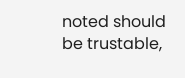noted should be trustable,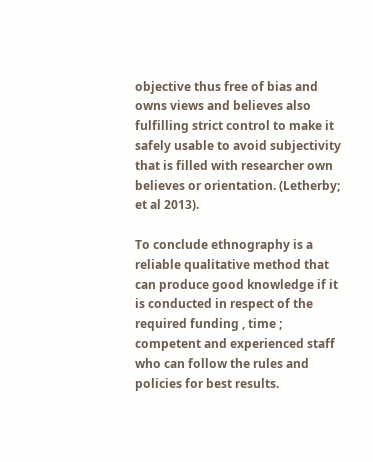objective thus free of bias and owns views and believes also fulfilling strict control to make it safely usable to avoid subjectivity that is filled with researcher own believes or orientation. (Letherby; et al 2013).

To conclude ethnography is a reliable qualitative method that can produce good knowledge if it is conducted in respect of the required funding , time ; competent and experienced staff who can follow the rules and policies for best results.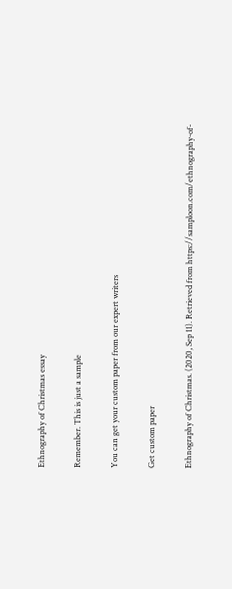Ethnography of Christmas essay

Remember. This is just a sample

You can get your custom paper from our expert writers

Get custom paper

Ethnography of Christmas. (2020, Sep 11). Retrieved from https://samploon.com/ethnography-of-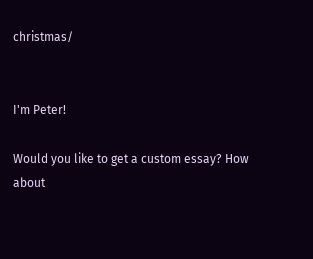christmas/


I'm Peter!

Would you like to get a custom essay? How about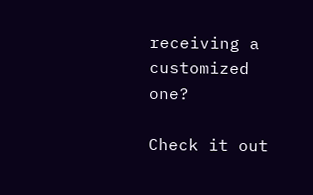receiving a customized one?

Check it out